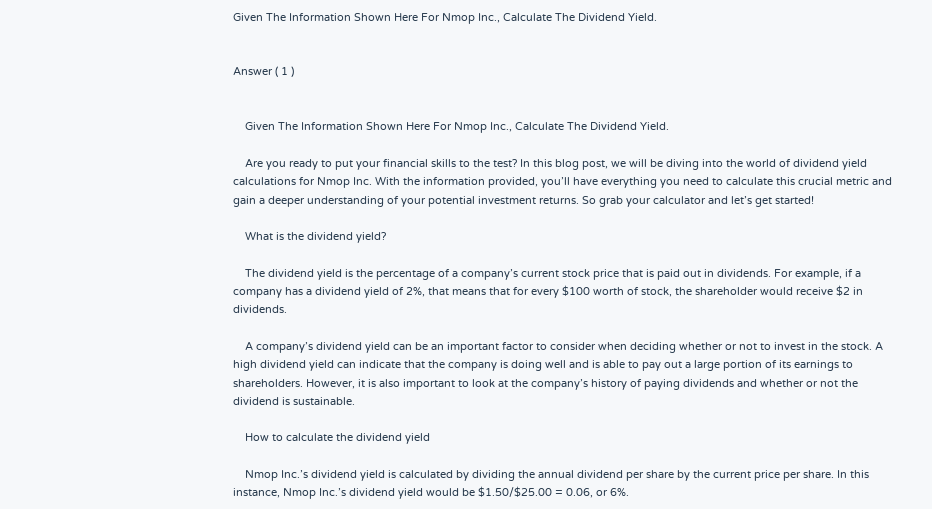Given The Information Shown Here For Nmop Inc., Calculate The Dividend Yield.


Answer ( 1 )


    Given The Information Shown Here For Nmop Inc., Calculate The Dividend Yield.

    Are you ready to put your financial skills to the test? In this blog post, we will be diving into the world of dividend yield calculations for Nmop Inc. With the information provided, you’ll have everything you need to calculate this crucial metric and gain a deeper understanding of your potential investment returns. So grab your calculator and let’s get started!

    What is the dividend yield?

    The dividend yield is the percentage of a company’s current stock price that is paid out in dividends. For example, if a company has a dividend yield of 2%, that means that for every $100 worth of stock, the shareholder would receive $2 in dividends.

    A company’s dividend yield can be an important factor to consider when deciding whether or not to invest in the stock. A high dividend yield can indicate that the company is doing well and is able to pay out a large portion of its earnings to shareholders. However, it is also important to look at the company’s history of paying dividends and whether or not the dividend is sustainable.

    How to calculate the dividend yield

    Nmop Inc.’s dividend yield is calculated by dividing the annual dividend per share by the current price per share. In this instance, Nmop Inc.’s dividend yield would be $1.50/$25.00 = 0.06, or 6%.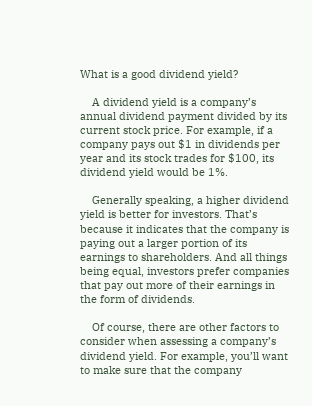What is a good dividend yield?

    A dividend yield is a company’s annual dividend payment divided by its current stock price. For example, if a company pays out $1 in dividends per year and its stock trades for $100, its dividend yield would be 1%.

    Generally speaking, a higher dividend yield is better for investors. That’s because it indicates that the company is paying out a larger portion of its earnings to shareholders. And all things being equal, investors prefer companies that pay out more of their earnings in the form of dividends.

    Of course, there are other factors to consider when assessing a company’s dividend yield. For example, you’ll want to make sure that the company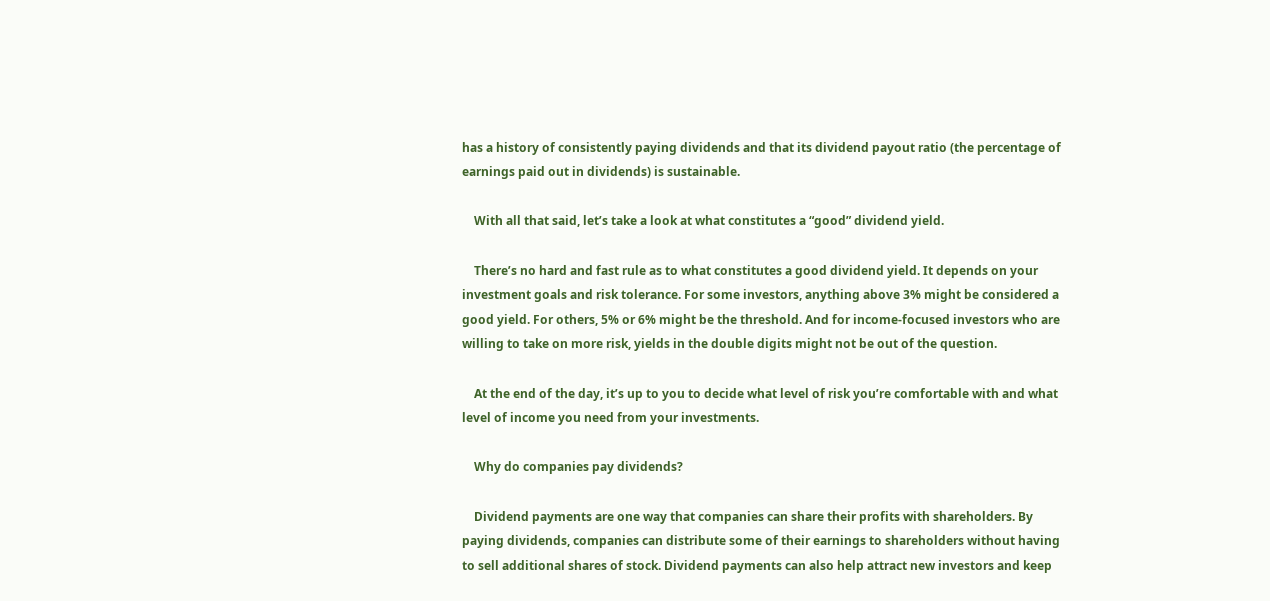has a history of consistently paying dividends and that its dividend payout ratio (the percentage of earnings paid out in dividends) is sustainable.

    With all that said, let’s take a look at what constitutes a “good” dividend yield.

    There’s no hard and fast rule as to what constitutes a good dividend yield. It depends on your investment goals and risk tolerance. For some investors, anything above 3% might be considered a good yield. For others, 5% or 6% might be the threshold. And for income-focused investors who are willing to take on more risk, yields in the double digits might not be out of the question.

    At the end of the day, it’s up to you to decide what level of risk you’re comfortable with and what level of income you need from your investments.

    Why do companies pay dividends?

    Dividend payments are one way that companies can share their profits with shareholders. By paying dividends, companies can distribute some of their earnings to shareholders without having to sell additional shares of stock. Dividend payments can also help attract new investors and keep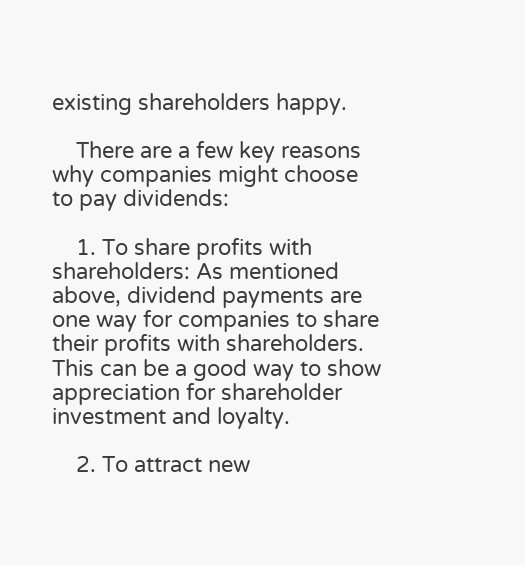existing shareholders happy.

    There are a few key reasons why companies might choose to pay dividends:

    1. To share profits with shareholders: As mentioned above, dividend payments are one way for companies to share their profits with shareholders. This can be a good way to show appreciation for shareholder investment and loyalty.

    2. To attract new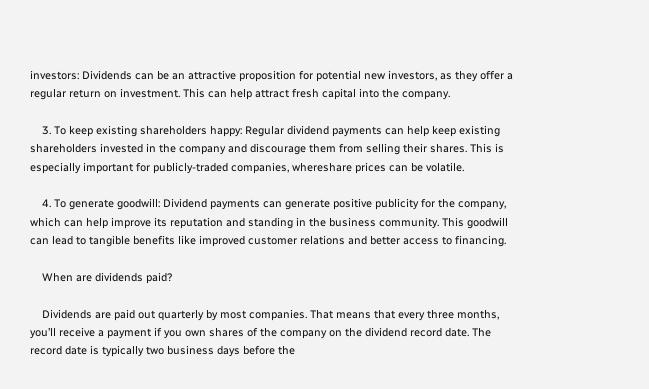investors: Dividends can be an attractive proposition for potential new investors, as they offer a regular return on investment. This can help attract fresh capital into the company.

    3. To keep existing shareholders happy: Regular dividend payments can help keep existing shareholders invested in the company and discourage them from selling their shares. This is especially important for publicly-traded companies, whereshare prices can be volatile.

    4. To generate goodwill: Dividend payments can generate positive publicity for the company, which can help improve its reputation and standing in the business community. This goodwill can lead to tangible benefits like improved customer relations and better access to financing.

    When are dividends paid?

    Dividends are paid out quarterly by most companies. That means that every three months, you’ll receive a payment if you own shares of the company on the dividend record date. The record date is typically two business days before the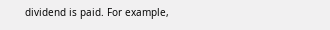dividend is paid. For example,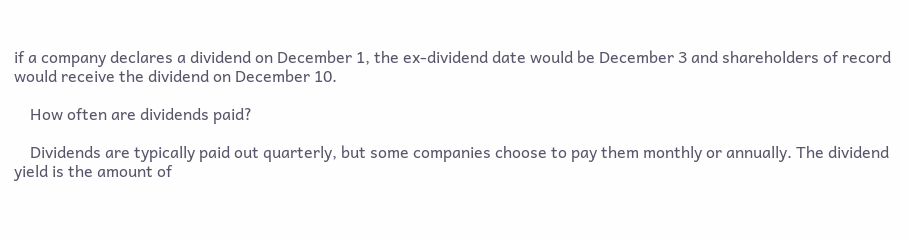if a company declares a dividend on December 1, the ex-dividend date would be December 3 and shareholders of record would receive the dividend on December 10.

    How often are dividends paid?

    Dividends are typically paid out quarterly, but some companies choose to pay them monthly or annually. The dividend yield is the amount of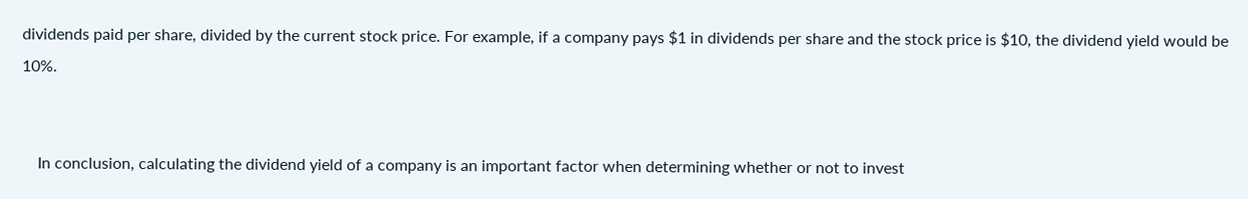dividends paid per share, divided by the current stock price. For example, if a company pays $1 in dividends per share and the stock price is $10, the dividend yield would be 10%.


    In conclusion, calculating the dividend yield of a company is an important factor when determining whether or not to invest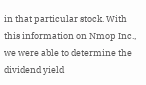in that particular stock. With this information on Nmop Inc., we were able to determine the dividend yield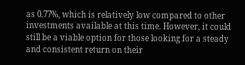as 0.77%, which is relatively low compared to other investments available at this time. However, it could still be a viable option for those looking for a steady and consistent return on their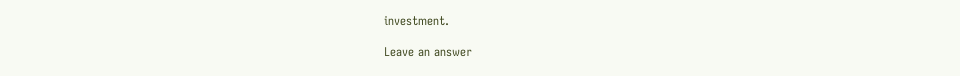investment.

Leave an answer